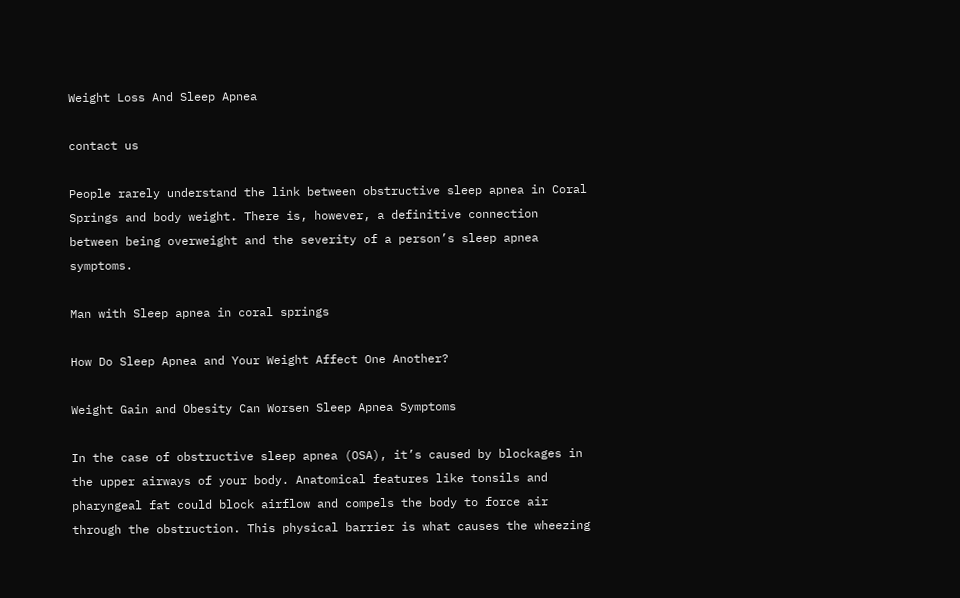Weight Loss And Sleep Apnea

contact us

People rarely understand the link between obstructive sleep apnea in Coral Springs and body weight. There is, however, a definitive connection between being overweight and the severity of a person’s sleep apnea symptoms.

Man with Sleep apnea in coral springs

How Do Sleep Apnea and Your Weight Affect One Another?

Weight Gain and Obesity Can Worsen Sleep Apnea Symptoms

In the case of obstructive sleep apnea (OSA), it’s caused by blockages in the upper airways of your body. Anatomical features like tonsils and pharyngeal fat could block airflow and compels the body to force air through the obstruction. This physical barrier is what causes the wheezing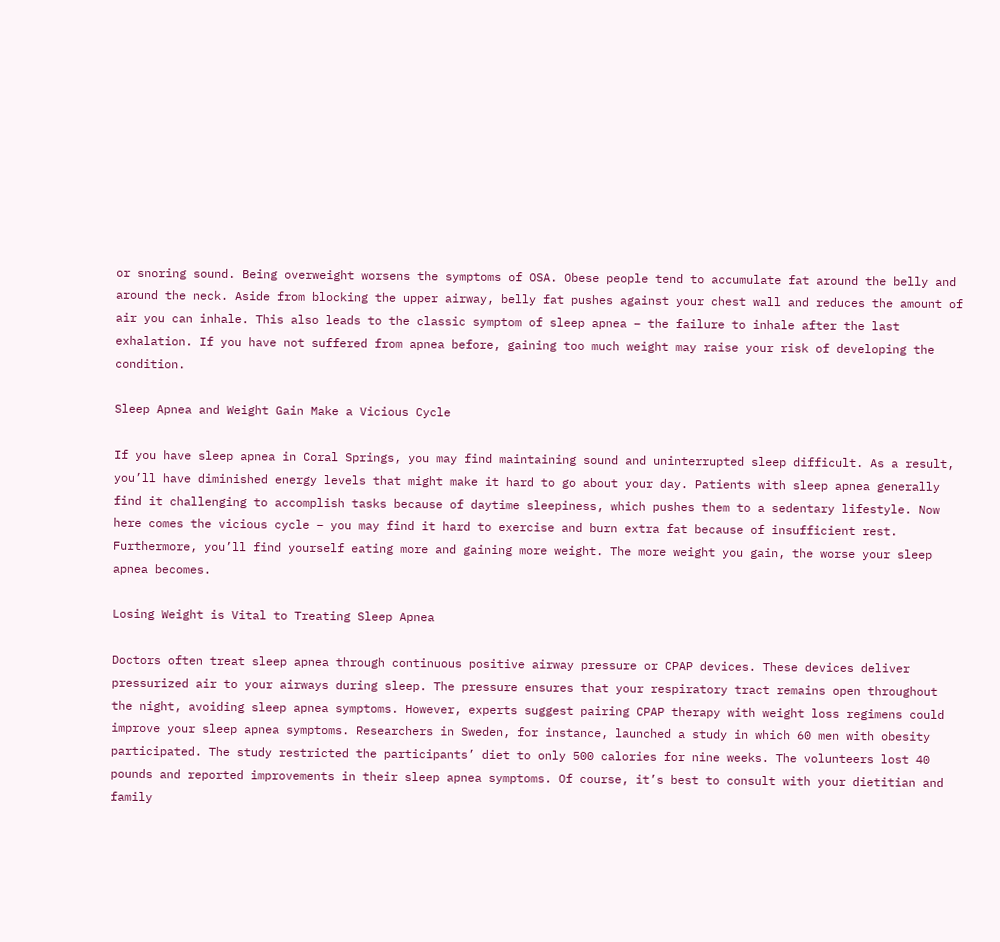or snoring sound. Being overweight worsens the symptoms of OSA. Obese people tend to accumulate fat around the belly and around the neck. Aside from blocking the upper airway, belly fat pushes against your chest wall and reduces the amount of air you can inhale. This also leads to the classic symptom of sleep apnea – the failure to inhale after the last exhalation. If you have not suffered from apnea before, gaining too much weight may raise your risk of developing the condition.

Sleep Apnea and Weight Gain Make a Vicious Cycle

If you have sleep apnea in Coral Springs, you may find maintaining sound and uninterrupted sleep difficult. As a result, you’ll have diminished energy levels that might make it hard to go about your day. Patients with sleep apnea generally find it challenging to accomplish tasks because of daytime sleepiness, which pushes them to a sedentary lifestyle. Now here comes the vicious cycle – you may find it hard to exercise and burn extra fat because of insufficient rest. Furthermore, you’ll find yourself eating more and gaining more weight. The more weight you gain, the worse your sleep apnea becomes.

Losing Weight is Vital to Treating Sleep Apnea

Doctors often treat sleep apnea through continuous positive airway pressure or CPAP devices. These devices deliver pressurized air to your airways during sleep. The pressure ensures that your respiratory tract remains open throughout the night, avoiding sleep apnea symptoms. However, experts suggest pairing CPAP therapy with weight loss regimens could improve your sleep apnea symptoms. Researchers in Sweden, for instance, launched a study in which 60 men with obesity participated. The study restricted the participants’ diet to only 500 calories for nine weeks. The volunteers lost 40 pounds and reported improvements in their sleep apnea symptoms. Of course, it’s best to consult with your dietitian and family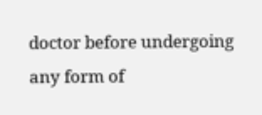doctor before undergoing any form of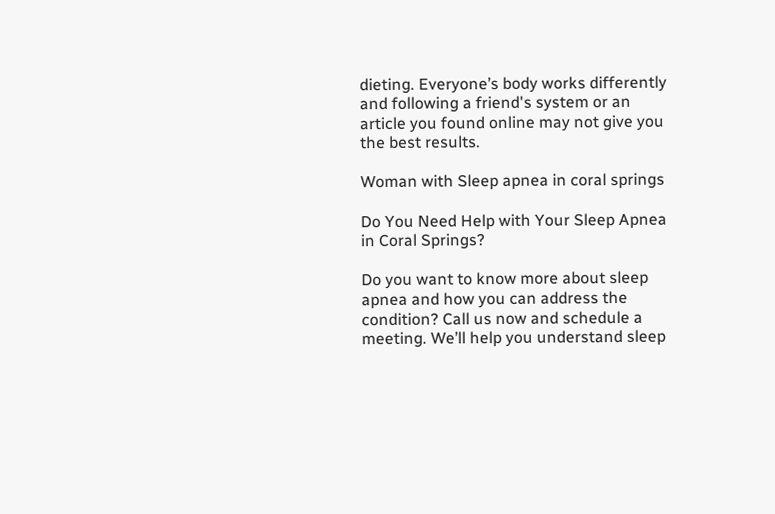dieting. Everyone’s body works differently and following a friend's system or an article you found online may not give you the best results.

Woman with Sleep apnea in coral springs

Do You Need Help with Your Sleep Apnea in Coral Springs?

Do you want to know more about sleep apnea and how you can address the condition? Call us now and schedule a meeting. We’ll help you understand sleep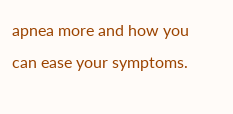apnea more and how you can ease your symptoms.